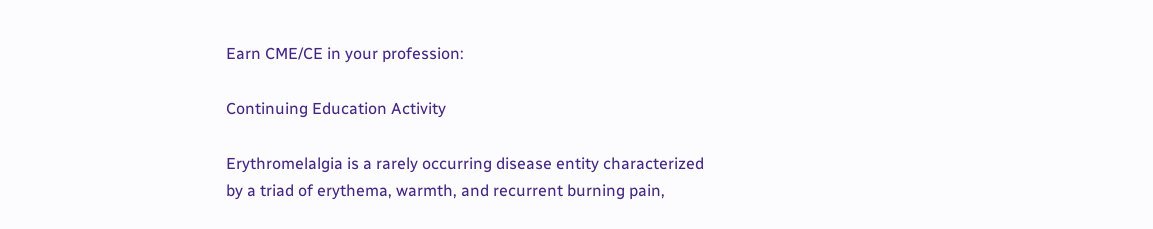Earn CME/CE in your profession:

Continuing Education Activity

Erythromelalgia is a rarely occurring disease entity characterized by a triad of erythema, warmth, and recurrent burning pain,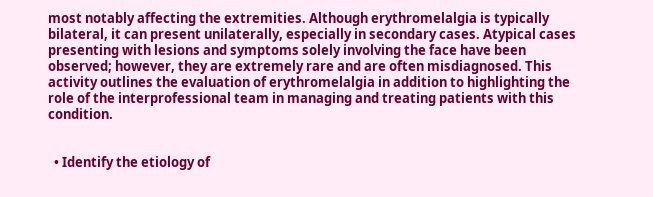most notably affecting the extremities. Although erythromelalgia is typically bilateral, it can present unilaterally, especially in secondary cases. Atypical cases presenting with lesions and symptoms solely involving the face have been observed; however, they are extremely rare and are often misdiagnosed. This activity outlines the evaluation of erythromelalgia in addition to highlighting the role of the interprofessional team in managing and treating patients with this condition.


  • Identify the etiology of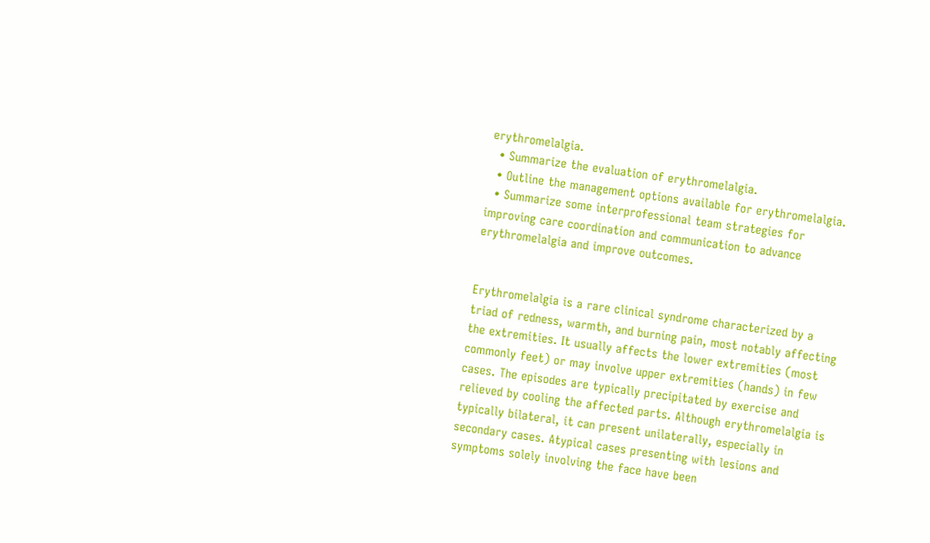erythromelalgia.
  • Summarize the evaluation of erythromelalgia.
  • Outline the management options available for erythromelalgia.
  • Summarize some interprofessional team strategies for improving care coordination and communication to advance erythromelalgia and improve outcomes.


Erythromelalgia is a rare clinical syndrome characterized by a triad of redness, warmth, and burning pain, most notably affecting the extremities. It usually affects the lower extremities (most commonly feet) or may involve upper extremities (hands) in few cases. The episodes are typically precipitated by exercise and relieved by cooling the affected parts. Although erythromelalgia is typically bilateral, it can present unilaterally, especially in secondary cases. Atypical cases presenting with lesions and symptoms solely involving the face have been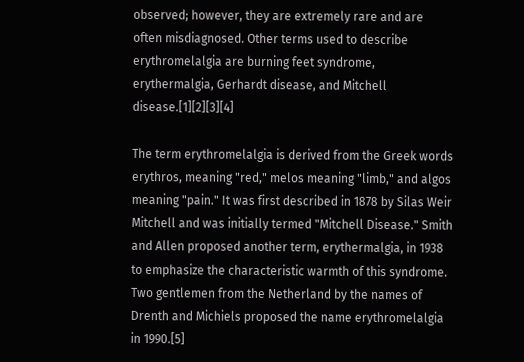observed; however, they are extremely rare and are often misdiagnosed. Other terms used to describe erythromelalgia are burning feet syndrome, erythermalgia, Gerhardt disease, and Mitchell disease.[1][2][3][4]

The term erythromelalgia is derived from the Greek words erythros, meaning "red," melos meaning "limb," and algos meaning "pain." It was first described in 1878 by Silas Weir Mitchell and was initially termed "Mitchell Disease." Smith and Allen proposed another term, erythermalgia, in 1938 to emphasize the characteristic warmth of this syndrome. Two gentlemen from the Netherland by the names of Drenth and Michiels proposed the name erythromelalgia in 1990.[5]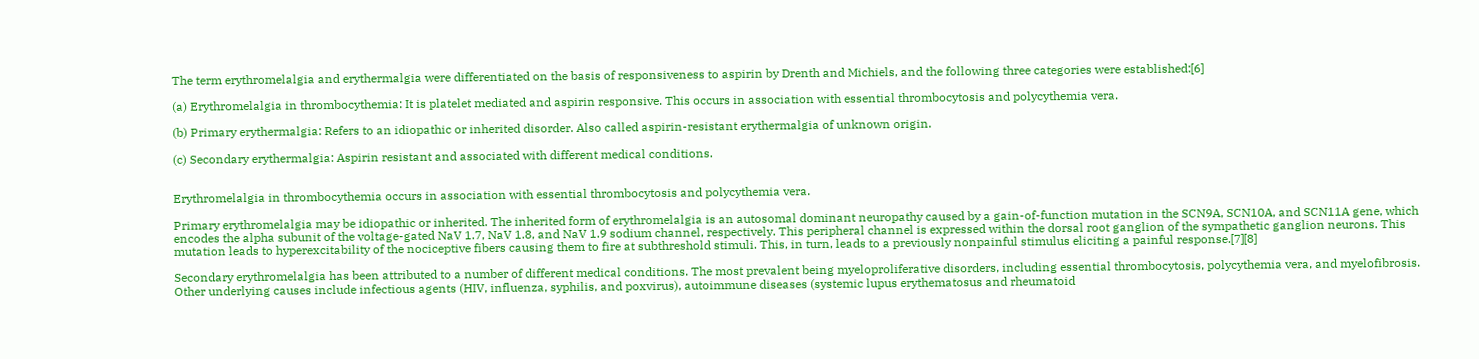The term erythromelalgia and erythermalgia were differentiated on the basis of responsiveness to aspirin by Drenth and Michiels, and the following three categories were established:[6]

(a) Erythromelalgia in thrombocythemia: It is platelet mediated and aspirin responsive. This occurs in association with essential thrombocytosis and polycythemia vera.

(b) Primary erythermalgia: Refers to an idiopathic or inherited disorder. Also called aspirin-resistant erythermalgia of unknown origin.

(c) Secondary erythermalgia: Aspirin resistant and associated with different medical conditions.


Erythromelalgia in thrombocythemia occurs in association with essential thrombocytosis and polycythemia vera.

Primary erythromelalgia may be idiopathic or inherited. The inherited form of erythromelalgia is an autosomal dominant neuropathy caused by a gain-of-function mutation in the SCN9A, SCN10A, and SCN11A gene, which encodes the alpha subunit of the voltage-gated NaV 1.7, NaV 1.8, and NaV 1.9 sodium channel, respectively. This peripheral channel is expressed within the dorsal root ganglion of the sympathetic ganglion neurons. This mutation leads to hyperexcitability of the nociceptive fibers causing them to fire at subthreshold stimuli. This, in turn, leads to a previously nonpainful stimulus eliciting a painful response.[7][8]

Secondary erythromelalgia has been attributed to a number of different medical conditions. The most prevalent being myeloproliferative disorders, including essential thrombocytosis, polycythemia vera, and myelofibrosis. Other underlying causes include infectious agents (HIV, influenza, syphilis, and poxvirus), autoimmune diseases (systemic lupus erythematosus and rheumatoid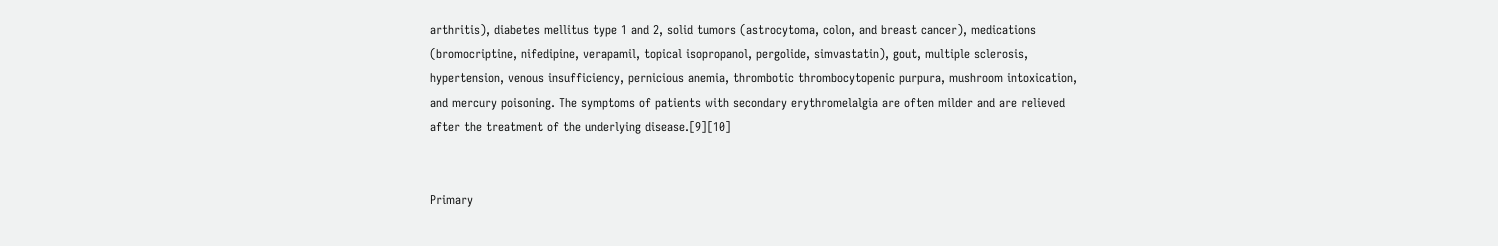arthritis), diabetes mellitus type 1 and 2, solid tumors (astrocytoma, colon, and breast cancer), medications (bromocriptine, nifedipine, verapamil, topical isopropanol, pergolide, simvastatin), gout, multiple sclerosis, hypertension, venous insufficiency, pernicious anemia, thrombotic thrombocytopenic purpura, mushroom intoxication, and mercury poisoning. The symptoms of patients with secondary erythromelalgia are often milder and are relieved after the treatment of the underlying disease.[9][10]


Primary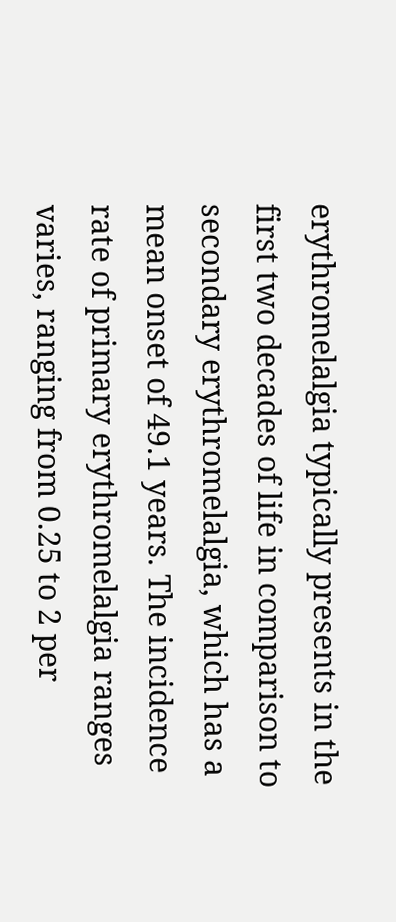erythromelalgia typically presents in the first two decades of life in comparison to secondary erythromelalgia, which has a mean onset of 49.1 years. The incidence rate of primary erythromelalgia ranges varies, ranging from 0.25 to 2 per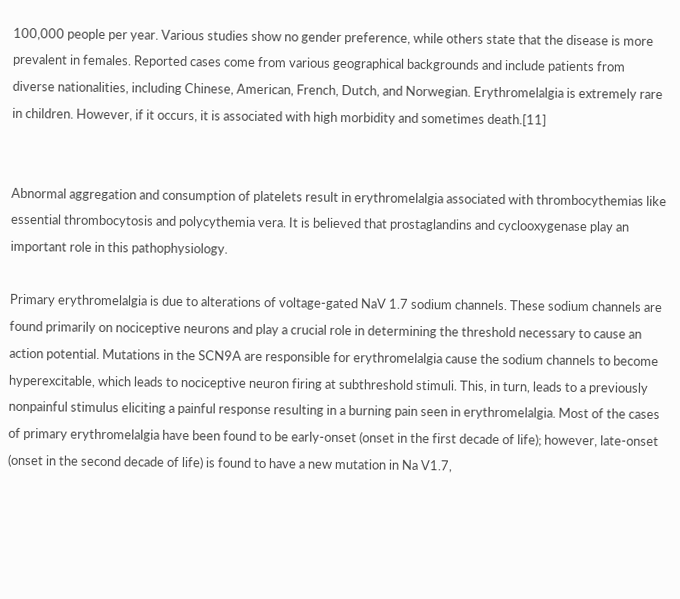100,000 people per year. Various studies show no gender preference, while others state that the disease is more prevalent in females. Reported cases come from various geographical backgrounds and include patients from diverse nationalities, including Chinese, American, French, Dutch, and Norwegian. Erythromelalgia is extremely rare in children. However, if it occurs, it is associated with high morbidity and sometimes death.[11]


Abnormal aggregation and consumption of platelets result in erythromelalgia associated with thrombocythemias like essential thrombocytosis and polycythemia vera. It is believed that prostaglandins and cyclooxygenase play an important role in this pathophysiology.

Primary erythromelalgia is due to alterations of voltage-gated NaV 1.7 sodium channels. These sodium channels are found primarily on nociceptive neurons and play a crucial role in determining the threshold necessary to cause an action potential. Mutations in the SCN9A are responsible for erythromelalgia cause the sodium channels to become hyperexcitable, which leads to nociceptive neuron firing at subthreshold stimuli. This, in turn, leads to a previously nonpainful stimulus eliciting a painful response resulting in a burning pain seen in erythromelalgia. Most of the cases of primary erythromelalgia have been found to be early-onset (onset in the first decade of life); however, late-onset (onset in the second decade of life) is found to have a new mutation in Na V1.7,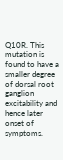Q10R. This mutation is found to have a smaller degree of dorsal root ganglion excitability and hence later onset of symptoms.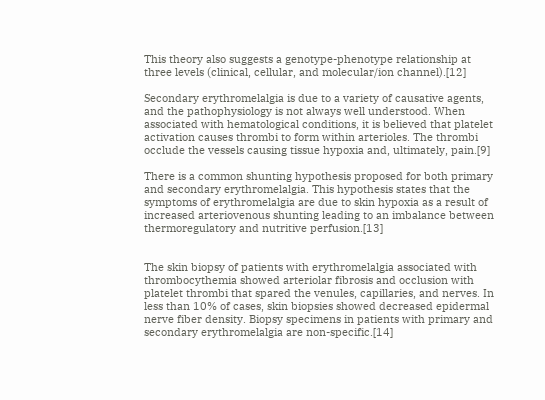This theory also suggests a genotype-phenotype relationship at three levels (clinical, cellular, and molecular/ion channel).[12]

Secondary erythromelalgia is due to a variety of causative agents, and the pathophysiology is not always well understood. When associated with hematological conditions, it is believed that platelet activation causes thrombi to form within arterioles. The thrombi occlude the vessels causing tissue hypoxia and, ultimately, pain.[9]

There is a common shunting hypothesis proposed for both primary and secondary erythromelalgia. This hypothesis states that the symptoms of erythromelalgia are due to skin hypoxia as a result of increased arteriovenous shunting leading to an imbalance between thermoregulatory and nutritive perfusion.[13]


The skin biopsy of patients with erythromelalgia associated with thrombocythemia showed arteriolar fibrosis and occlusion with platelet thrombi that spared the venules, capillaries, and nerves. In less than 10% of cases, skin biopsies showed decreased epidermal nerve fiber density. Biopsy specimens in patients with primary and secondary erythromelalgia are non-specific.[14]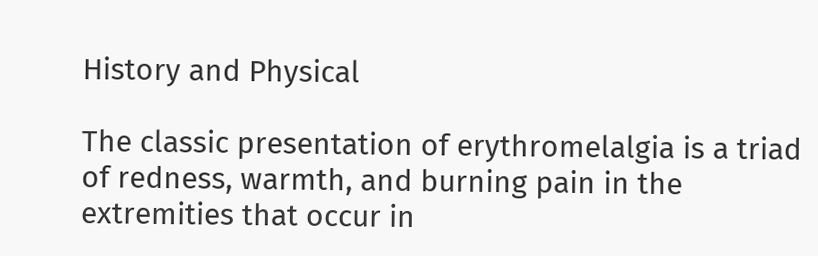History and Physical

The classic presentation of erythromelalgia is a triad of redness, warmth, and burning pain in the extremities that occur in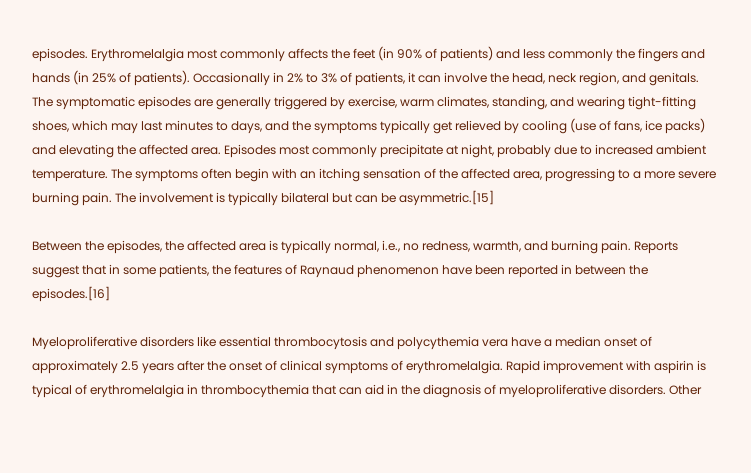episodes. Erythromelalgia most commonly affects the feet (in 90% of patients) and less commonly the fingers and hands (in 25% of patients). Occasionally in 2% to 3% of patients, it can involve the head, neck region, and genitals. The symptomatic episodes are generally triggered by exercise, warm climates, standing, and wearing tight-fitting shoes, which may last minutes to days, and the symptoms typically get relieved by cooling (use of fans, ice packs) and elevating the affected area. Episodes most commonly precipitate at night, probably due to increased ambient temperature. The symptoms often begin with an itching sensation of the affected area, progressing to a more severe burning pain. The involvement is typically bilateral but can be asymmetric.[15]

Between the episodes, the affected area is typically normal, i.e., no redness, warmth, and burning pain. Reports suggest that in some patients, the features of Raynaud phenomenon have been reported in between the episodes.[16]

Myeloproliferative disorders like essential thrombocytosis and polycythemia vera have a median onset of approximately 2.5 years after the onset of clinical symptoms of erythromelalgia. Rapid improvement with aspirin is typical of erythromelalgia in thrombocythemia that can aid in the diagnosis of myeloproliferative disorders. Other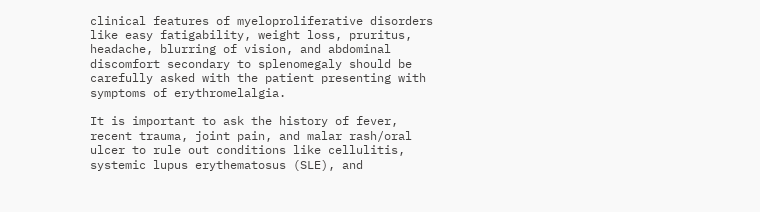clinical features of myeloproliferative disorders like easy fatigability, weight loss, pruritus, headache, blurring of vision, and abdominal discomfort secondary to splenomegaly should be carefully asked with the patient presenting with symptoms of erythromelalgia.

It is important to ask the history of fever, recent trauma, joint pain, and malar rash/oral ulcer to rule out conditions like cellulitis, systemic lupus erythematosus (SLE), and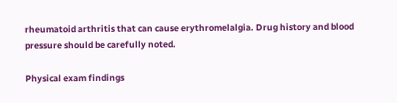rheumatoid arthritis that can cause erythromelalgia. Drug history and blood pressure should be carefully noted.

Physical exam findings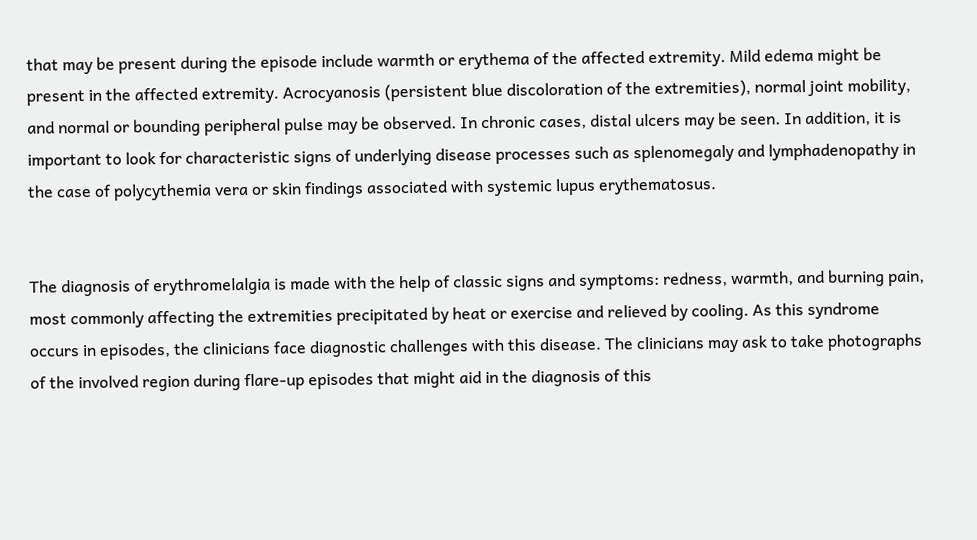that may be present during the episode include warmth or erythema of the affected extremity. Mild edema might be present in the affected extremity. Acrocyanosis (persistent blue discoloration of the extremities), normal joint mobility, and normal or bounding peripheral pulse may be observed. In chronic cases, distal ulcers may be seen. In addition, it is important to look for characteristic signs of underlying disease processes such as splenomegaly and lymphadenopathy in the case of polycythemia vera or skin findings associated with systemic lupus erythematosus.


The diagnosis of erythromelalgia is made with the help of classic signs and symptoms: redness, warmth, and burning pain, most commonly affecting the extremities precipitated by heat or exercise and relieved by cooling. As this syndrome occurs in episodes, the clinicians face diagnostic challenges with this disease. The clinicians may ask to take photographs of the involved region during flare-up episodes that might aid in the diagnosis of this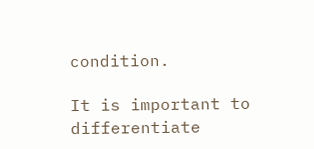condition.

It is important to differentiate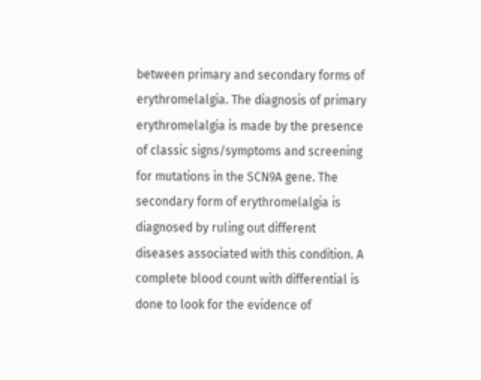between primary and secondary forms of erythromelalgia. The diagnosis of primary erythromelalgia is made by the presence of classic signs/symptoms and screening for mutations in the SCN9A gene. The secondary form of erythromelalgia is diagnosed by ruling out different diseases associated with this condition. A complete blood count with differential is done to look for the evidence of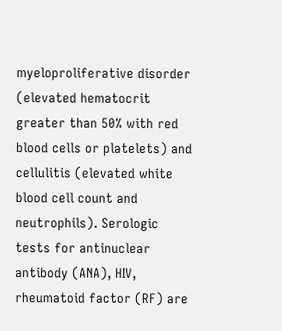myeloproliferative disorder (elevated hematocrit greater than 50% with red blood cells or platelets) and cellulitis (elevated white blood cell count and neutrophils). Serologic tests for antinuclear antibody (ANA), HIV, rheumatoid factor (RF) are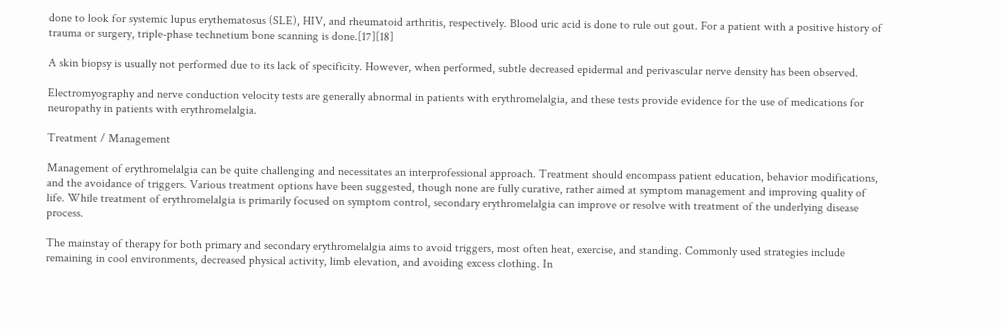done to look for systemic lupus erythematosus (SLE), HIV, and rheumatoid arthritis, respectively. Blood uric acid is done to rule out gout. For a patient with a positive history of trauma or surgery, triple-phase technetium bone scanning is done.[17][18]

A skin biopsy is usually not performed due to its lack of specificity. However, when performed, subtle decreased epidermal and perivascular nerve density has been observed.

Electromyography and nerve conduction velocity tests are generally abnormal in patients with erythromelalgia, and these tests provide evidence for the use of medications for neuropathy in patients with erythromelalgia.

Treatment / Management

Management of erythromelalgia can be quite challenging and necessitates an interprofessional approach. Treatment should encompass patient education, behavior modifications, and the avoidance of triggers. Various treatment options have been suggested, though none are fully curative, rather aimed at symptom management and improving quality of life. While treatment of erythromelalgia is primarily focused on symptom control, secondary erythromelalgia can improve or resolve with treatment of the underlying disease process.

The mainstay of therapy for both primary and secondary erythromelalgia aims to avoid triggers, most often heat, exercise, and standing. Commonly used strategies include remaining in cool environments, decreased physical activity, limb elevation, and avoiding excess clothing. In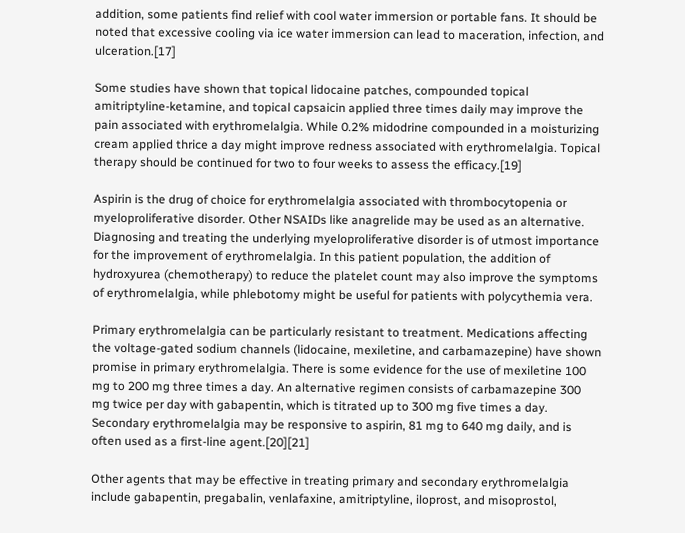addition, some patients find relief with cool water immersion or portable fans. It should be noted that excessive cooling via ice water immersion can lead to maceration, infection, and ulceration.[17]

Some studies have shown that topical lidocaine patches, compounded topical amitriptyline-ketamine, and topical capsaicin applied three times daily may improve the pain associated with erythromelalgia. While 0.2% midodrine compounded in a moisturizing cream applied thrice a day might improve redness associated with erythromelalgia. Topical therapy should be continued for two to four weeks to assess the efficacy.[19]

Aspirin is the drug of choice for erythromelalgia associated with thrombocytopenia or myeloproliferative disorder. Other NSAIDs like anagrelide may be used as an alternative. Diagnosing and treating the underlying myeloproliferative disorder is of utmost importance for the improvement of erythromelalgia. In this patient population, the addition of hydroxyurea (chemotherapy) to reduce the platelet count may also improve the symptoms of erythromelalgia, while phlebotomy might be useful for patients with polycythemia vera.

Primary erythromelalgia can be particularly resistant to treatment. Medications affecting the voltage-gated sodium channels (lidocaine, mexiletine, and carbamazepine) have shown promise in primary erythromelalgia. There is some evidence for the use of mexiletine 100 mg to 200 mg three times a day. An alternative regimen consists of carbamazepine 300 mg twice per day with gabapentin, which is titrated up to 300 mg five times a day. Secondary erythromelalgia may be responsive to aspirin, 81 mg to 640 mg daily, and is often used as a first-line agent.[20][21]

Other agents that may be effective in treating primary and secondary erythromelalgia include gabapentin, pregabalin, venlafaxine, amitriptyline, iloprost, and misoprostol,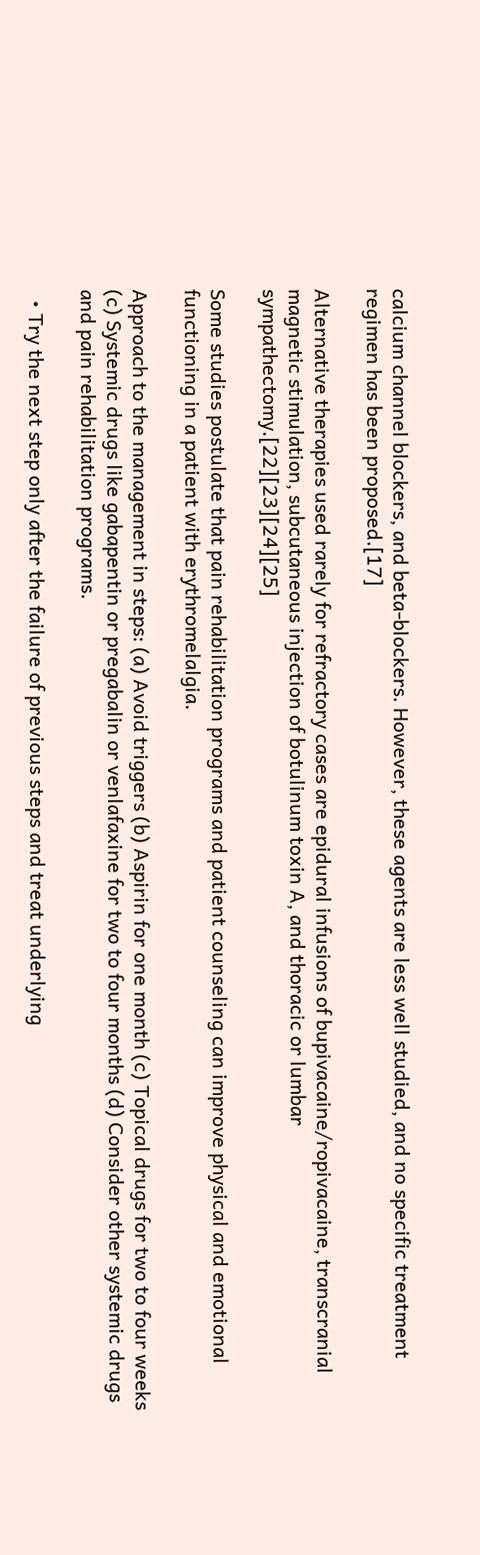calcium channel blockers, and beta-blockers. However, these agents are less well studied, and no specific treatment regimen has been proposed.[17]

Alternative therapies used rarely for refractory cases are epidural infusions of bupivacaine/ropivacaine, transcranial magnetic stimulation, subcutaneous injection of botulinum toxin A, and thoracic or lumbar sympathectomy.[22][23][24][25]

Some studies postulate that pain rehabilitation programs and patient counseling can improve physical and emotional functioning in a patient with erythromelalgia.

Approach to the management in steps: (a) Avoid triggers (b) Aspirin for one month (c) Topical drugs for two to four weeks (c) Systemic drugs like gabapentin or pregabalin or venlafaxine for two to four months (d) Consider other systemic drugs and pain rehabilitation programs.

  • Try the next step only after the failure of previous steps and treat underlying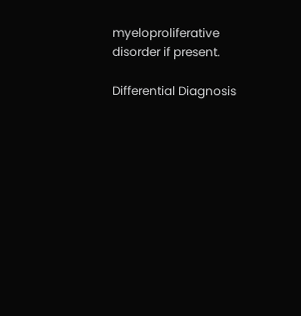myeloproliferative disorder if present.

Differential Diagnosis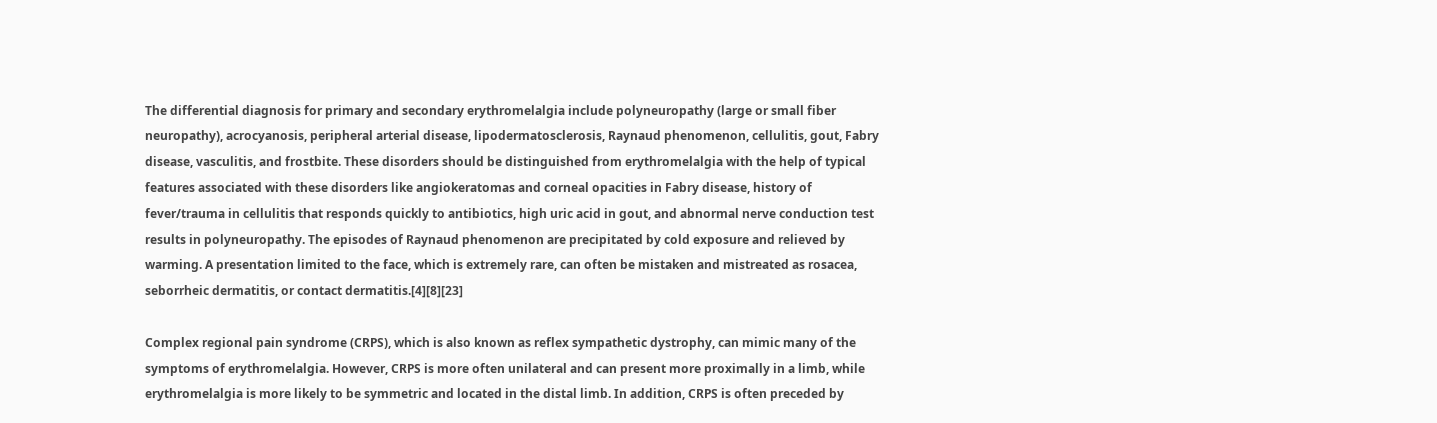The differential diagnosis for primary and secondary erythromelalgia include polyneuropathy (large or small fiber neuropathy), acrocyanosis, peripheral arterial disease, lipodermatosclerosis, Raynaud phenomenon, cellulitis, gout, Fabry disease, vasculitis, and frostbite. These disorders should be distinguished from erythromelalgia with the help of typical features associated with these disorders like angiokeratomas and corneal opacities in Fabry disease, history of fever/trauma in cellulitis that responds quickly to antibiotics, high uric acid in gout, and abnormal nerve conduction test results in polyneuropathy. The episodes of Raynaud phenomenon are precipitated by cold exposure and relieved by warming. A presentation limited to the face, which is extremely rare, can often be mistaken and mistreated as rosacea, seborrheic dermatitis, or contact dermatitis.[4][8][23]

Complex regional pain syndrome (CRPS), which is also known as reflex sympathetic dystrophy, can mimic many of the symptoms of erythromelalgia. However, CRPS is more often unilateral and can present more proximally in a limb, while erythromelalgia is more likely to be symmetric and located in the distal limb. In addition, CRPS is often preceded by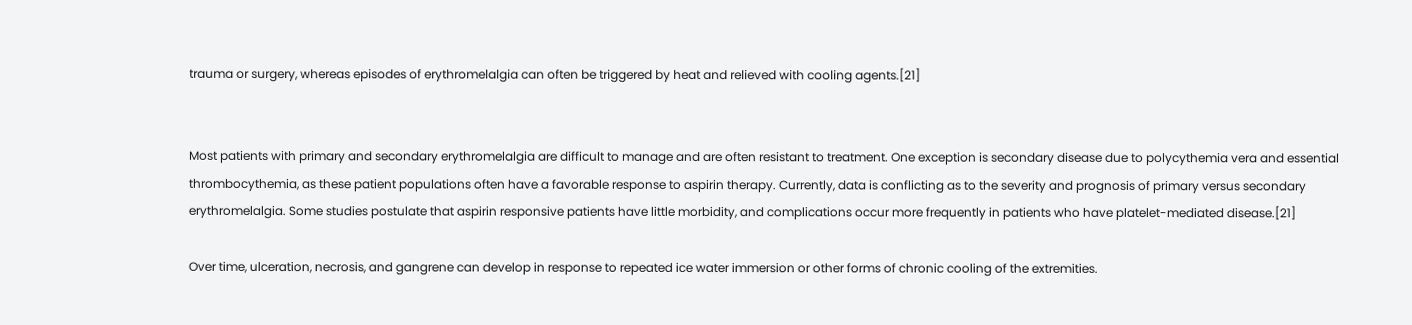trauma or surgery, whereas episodes of erythromelalgia can often be triggered by heat and relieved with cooling agents.[21]


Most patients with primary and secondary erythromelalgia are difficult to manage and are often resistant to treatment. One exception is secondary disease due to polycythemia vera and essential thrombocythemia, as these patient populations often have a favorable response to aspirin therapy. Currently, data is conflicting as to the severity and prognosis of primary versus secondary erythromelalgia. Some studies postulate that aspirin responsive patients have little morbidity, and complications occur more frequently in patients who have platelet-mediated disease.[21]

Over time, ulceration, necrosis, and gangrene can develop in response to repeated ice water immersion or other forms of chronic cooling of the extremities.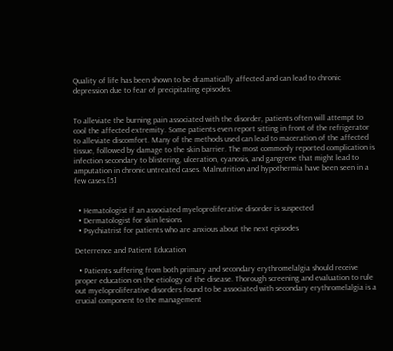Quality of life has been shown to be dramatically affected and can lead to chronic depression due to fear of precipitating episodes.


To alleviate the burning pain associated with the disorder, patients often will attempt to cool the affected extremity. Some patients even report sitting in front of the refrigerator to alleviate discomfort. Many of the methods used can lead to maceration of the affected tissue, followed by damage to the skin barrier. The most commonly reported complication is infection secondary to blistering, ulceration, cyanosis, and gangrene that might lead to amputation in chronic untreated cases. Malnutrition and hypothermia have been seen in a few cases.[5]


  • Hematologist if an associated myeloproliferative disorder is suspected
  • Dermatologist for skin lesions
  • Psychiatrist for patients who are anxious about the next episodes

Deterrence and Patient Education

  • Patients suffering from both primary and secondary erythromelalgia should receive proper education on the etiology of the disease. Thorough screening and evaluation to rule out myeloproliferative disorders found to be associated with secondary erythromelalgia is a crucial component to the management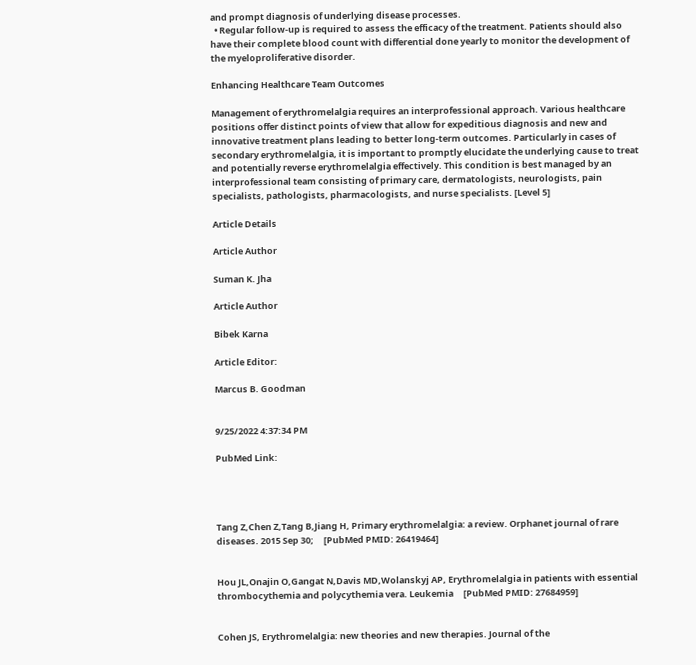and prompt diagnosis of underlying disease processes.
  • Regular follow-up is required to assess the efficacy of the treatment. Patients should also have their complete blood count with differential done yearly to monitor the development of the myeloproliferative disorder.

Enhancing Healthcare Team Outcomes

Management of erythromelalgia requires an interprofessional approach. Various healthcare positions offer distinct points of view that allow for expeditious diagnosis and new and innovative treatment plans leading to better long-term outcomes. Particularly in cases of secondary erythromelalgia, it is important to promptly elucidate the underlying cause to treat and potentially reverse erythromelalgia effectively. This condition is best managed by an interprofessional team consisting of primary care, dermatologists, neurologists, pain specialists, pathologists, pharmacologists, and nurse specialists. [Level 5]

Article Details

Article Author

Suman K. Jha

Article Author

Bibek Karna

Article Editor:

Marcus B. Goodman


9/25/2022 4:37:34 PM

PubMed Link:




Tang Z,Chen Z,Tang B,Jiang H, Primary erythromelalgia: a review. Orphanet journal of rare diseases. 2015 Sep 30;     [PubMed PMID: 26419464]


Hou JL,Onajin O,Gangat N,Davis MD,Wolanskyj AP, Erythromelalgia in patients with essential thrombocythemia and polycythemia vera. Leukemia     [PubMed PMID: 27684959]


Cohen JS, Erythromelalgia: new theories and new therapies. Journal of the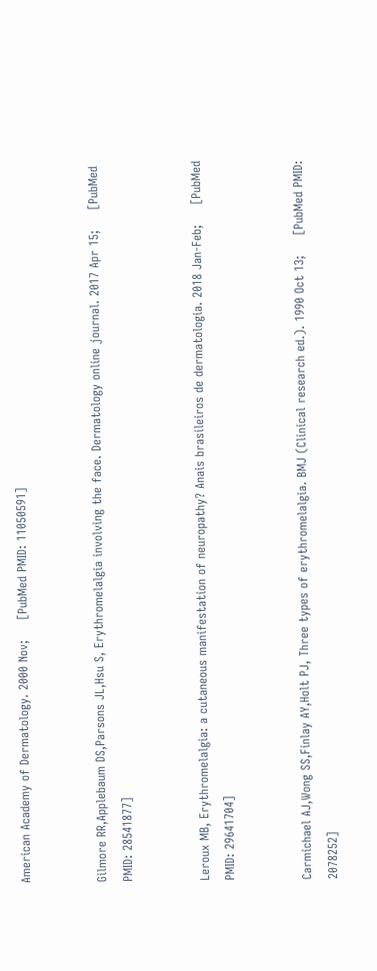American Academy of Dermatology. 2000 Nov;     [PubMed PMID: 11050591]


Gilmore RR,Applebaum DS,Parsons JL,Hsu S, Erythromelalgia involving the face. Dermatology online journal. 2017 Apr 15;     [PubMed PMID: 28541877]


Leroux MB, Erythromelalgia: a cutaneous manifestation of neuropathy? Anais brasileiros de dermatologia. 2018 Jan-Feb;     [PubMed PMID: 29641704]


Carmichael AJ,Wong SS,Finlay AY,Holt PJ, Three types of erythromelalgia. BMJ (Clinical research ed.). 1990 Oct 13;     [PubMed PMID: 2078252]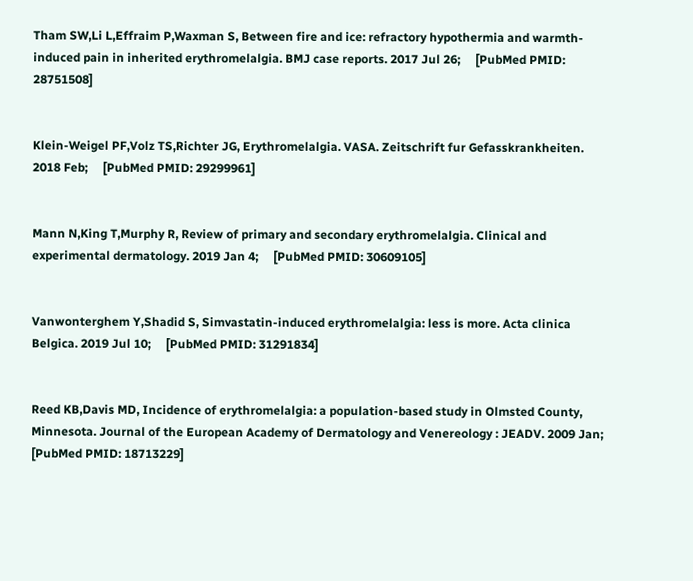Tham SW,Li L,Effraim P,Waxman S, Between fire and ice: refractory hypothermia and warmth-induced pain in inherited erythromelalgia. BMJ case reports. 2017 Jul 26;     [PubMed PMID: 28751508]


Klein-Weigel PF,Volz TS,Richter JG, Erythromelalgia. VASA. Zeitschrift fur Gefasskrankheiten. 2018 Feb;     [PubMed PMID: 29299961]


Mann N,King T,Murphy R, Review of primary and secondary erythromelalgia. Clinical and experimental dermatology. 2019 Jan 4;     [PubMed PMID: 30609105]


Vanwonterghem Y,Shadid S, Simvastatin-induced erythromelalgia: less is more. Acta clinica Belgica. 2019 Jul 10;     [PubMed PMID: 31291834]


Reed KB,Davis MD, Incidence of erythromelalgia: a population-based study in Olmsted County, Minnesota. Journal of the European Academy of Dermatology and Venereology : JEADV. 2009 Jan;     [PubMed PMID: 18713229]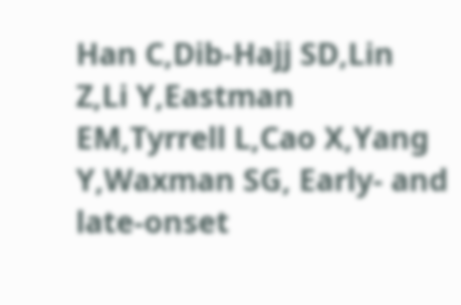Han C,Dib-Hajj SD,Lin Z,Li Y,Eastman EM,Tyrrell L,Cao X,Yang Y,Waxman SG, Early- and late-onset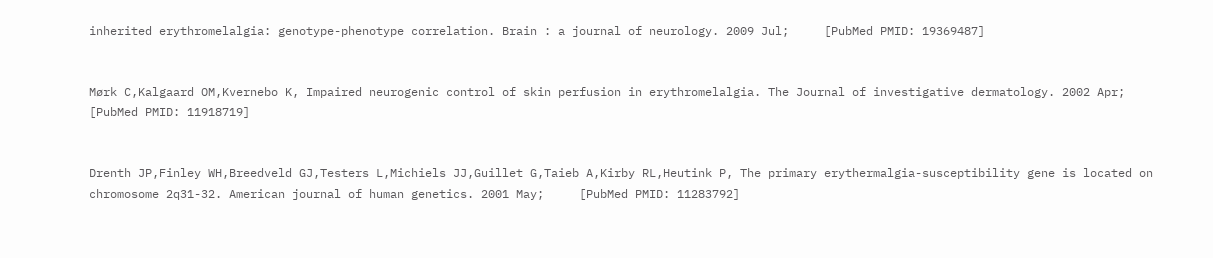inherited erythromelalgia: genotype-phenotype correlation. Brain : a journal of neurology. 2009 Jul;     [PubMed PMID: 19369487]


Mørk C,Kalgaard OM,Kvernebo K, Impaired neurogenic control of skin perfusion in erythromelalgia. The Journal of investigative dermatology. 2002 Apr;     [PubMed PMID: 11918719]


Drenth JP,Finley WH,Breedveld GJ,Testers L,Michiels JJ,Guillet G,Taieb A,Kirby RL,Heutink P, The primary erythermalgia-susceptibility gene is located on chromosome 2q31-32. American journal of human genetics. 2001 May;     [PubMed PMID: 11283792]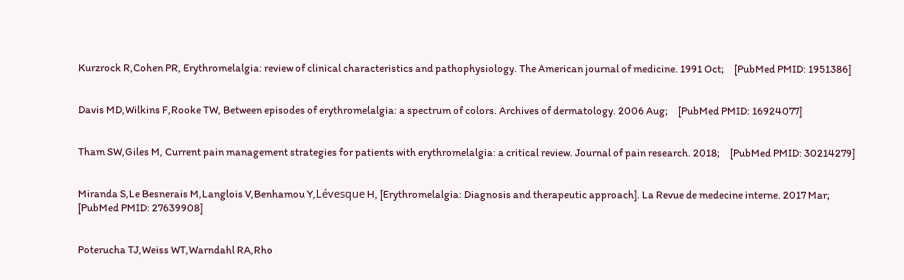Kurzrock R,Cohen PR, Erythromelalgia: review of clinical characteristics and pathophysiology. The American journal of medicine. 1991 Oct;     [PubMed PMID: 1951386]


Davis MD,Wilkins F,Rooke TW, Between episodes of erythromelalgia: a spectrum of colors. Archives of dermatology. 2006 Aug;     [PubMed PMID: 16924077]


Tham SW,Giles M, Current pain management strategies for patients with erythromelalgia: a critical review. Journal of pain research. 2018;     [PubMed PMID: 30214279]


Miranda S,Le Besnerais M,Langlois V,Benhamou Y,Lévesque H, [Erythromelalgia: Diagnosis and therapeutic approach]. La Revue de medecine interne. 2017 Mar;     [PubMed PMID: 27639908]


Poterucha TJ,Weiss WT,Warndahl RA,Rho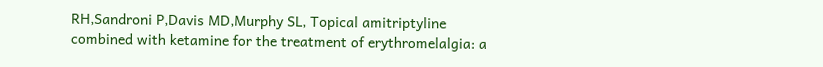RH,Sandroni P,Davis MD,Murphy SL, Topical amitriptyline combined with ketamine for the treatment of erythromelalgia: a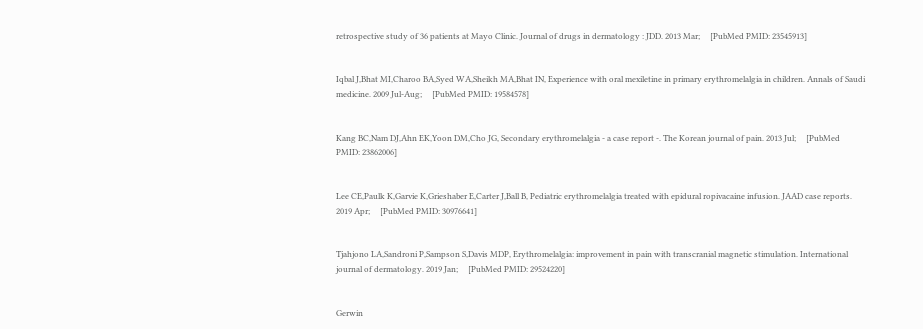retrospective study of 36 patients at Mayo Clinic. Journal of drugs in dermatology : JDD. 2013 Mar;     [PubMed PMID: 23545913]


Iqbal J,Bhat MI,Charoo BA,Syed WA,Sheikh MA,Bhat IN, Experience with oral mexiletine in primary erythromelalgia in children. Annals of Saudi medicine. 2009 Jul-Aug;     [PubMed PMID: 19584578]


Kang BC,Nam DJ,Ahn EK,Yoon DM,Cho JG, Secondary erythromelalgia - a case report -. The Korean journal of pain. 2013 Jul;     [PubMed PMID: 23862006]


Lee CE,Paulk K,Garvie K,Grieshaber E,Carter J,Ball B, Pediatric erythromelalgia treated with epidural ropivacaine infusion. JAAD case reports. 2019 Apr;     [PubMed PMID: 30976641]


Tjahjono LA,Sandroni P,Sampson S,Davis MDP, Erythromelalgia: improvement in pain with transcranial magnetic stimulation. International journal of dermatology. 2019 Jan;     [PubMed PMID: 29524220]


Gerwin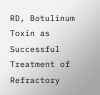RD, Botulinum Toxin as Successful Treatment of Refractory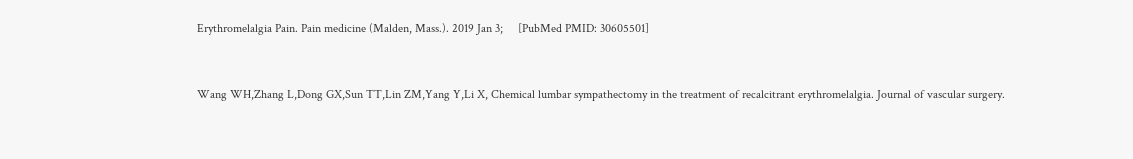Erythromelalgia Pain. Pain medicine (Malden, Mass.). 2019 Jan 3;     [PubMed PMID: 30605501]


Wang WH,Zhang L,Dong GX,Sun TT,Lin ZM,Yang Y,Li X, Chemical lumbar sympathectomy in the treatment of recalcitrant erythromelalgia. Journal of vascular surgery.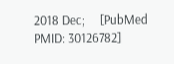2018 Dec;     [PubMed PMID: 30126782]